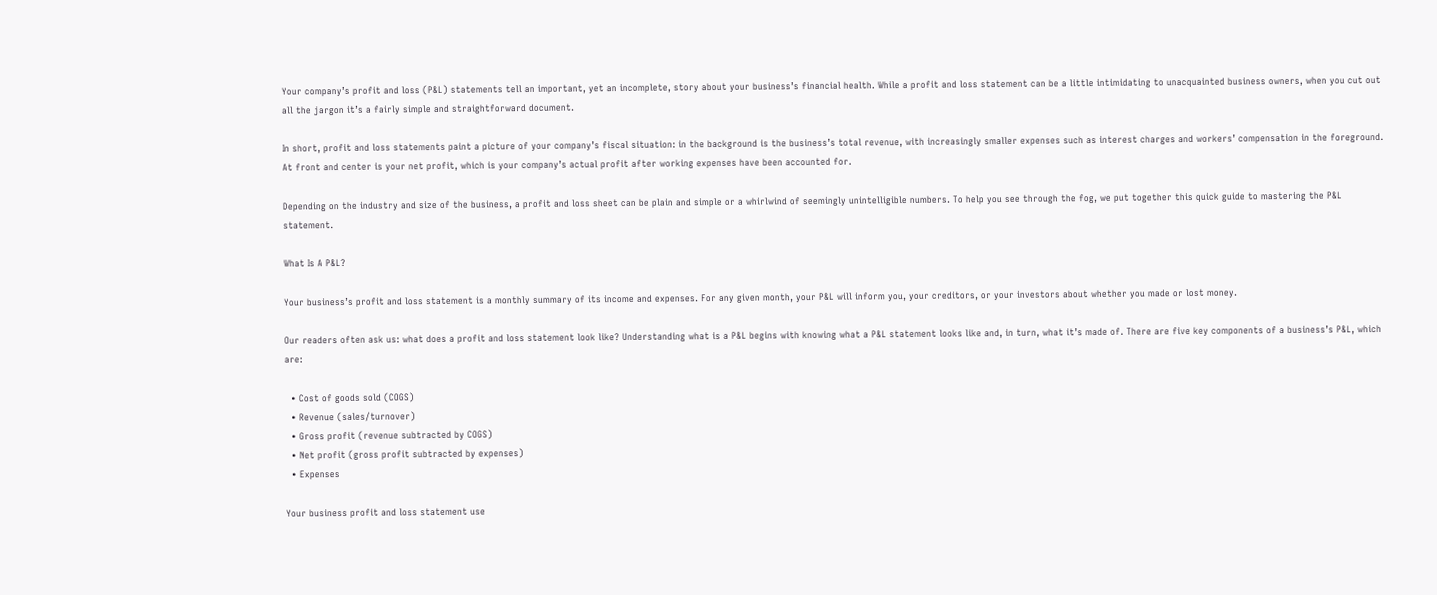Your company’s profit and loss (P&L) statements tell an important, yet an incomplete, story about your business’s financial health. While a profit and loss statement can be a little intimidating to unacquainted business owners, when you cut out all the jargon it’s a fairly simple and straightforward document.

In short, profit and loss statements paint a picture of your company’s fiscal situation: in the background is the business’s total revenue, with increasingly smaller expenses such as interest charges and workers’ compensation in the foreground. At front and center is your net profit, which is your company’s actual profit after working expenses have been accounted for.

Depending on the industry and size of the business, a profit and loss sheet can be plain and simple or a whirlwind of seemingly unintelligible numbers. To help you see through the fog, we put together this quick guide to mastering the P&L statement.

What Is A P&L?

Your business’s profit and loss statement is a monthly summary of its income and expenses. For any given month, your P&L will inform you, your creditors, or your investors about whether you made or lost money.

Our readers often ask us: what does a profit and loss statement look like? Understanding what is a P&L begins with knowing what a P&L statement looks like and, in turn, what it’s made of. There are five key components of a business’s P&L, which are:

  • Cost of goods sold (COGS)
  • Revenue (sales/turnover)
  • Gross profit (revenue subtracted by COGS)
  • Net profit (gross profit subtracted by expenses)
  • Expenses

Your business profit and loss statement use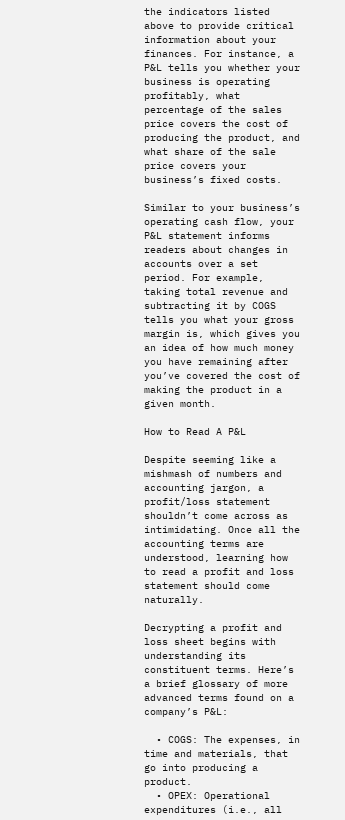the indicators listed above to provide critical information about your finances. For instance, a P&L tells you whether your business is operating profitably, what percentage of the sales price covers the cost of producing the product, and what share of the sale price covers your business’s fixed costs.

Similar to your business’s operating cash flow, your P&L statement informs readers about changes in accounts over a set period. For example, taking total revenue and subtracting it by COGS tells you what your gross margin is, which gives you an idea of how much money you have remaining after you’ve covered the cost of making the product in a given month.

How to Read A P&L

Despite seeming like a mishmash of numbers and accounting jargon, a profit/loss statement shouldn’t come across as intimidating. Once all the accounting terms are understood, learning how to read a profit and loss statement should come naturally.

Decrypting a profit and loss sheet begins with understanding its constituent terms. Here’s a brief glossary of more advanced terms found on a company’s P&L:

  • COGS: The expenses, in time and materials, that go into producing a product.
  • OPEX: Operational expenditures (i.e., all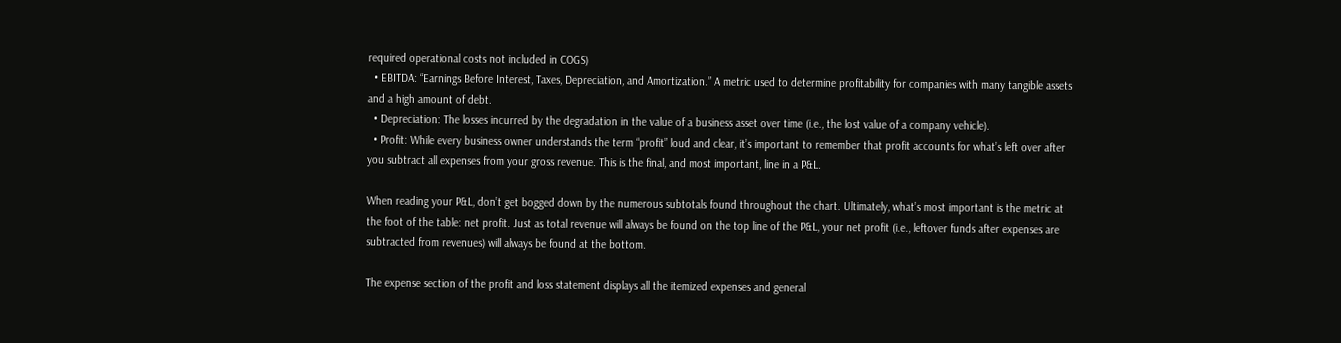required operational costs not included in COGS)
  • EBITDA: “Earnings Before Interest, Taxes, Depreciation, and Amortization.” A metric used to determine profitability for companies with many tangible assets and a high amount of debt.
  • Depreciation: The losses incurred by the degradation in the value of a business asset over time (i.e., the lost value of a company vehicle).
  • Profit: While every business owner understands the term “profit” loud and clear, it’s important to remember that profit accounts for what’s left over after you subtract all expenses from your gross revenue. This is the final, and most important, line in a P&L.

When reading your P&L, don’t get bogged down by the numerous subtotals found throughout the chart. Ultimately, what’s most important is the metric at the foot of the table: net profit. Just as total revenue will always be found on the top line of the P&L, your net profit (i.e., leftover funds after expenses are subtracted from revenues) will always be found at the bottom.

The expense section of the profit and loss statement displays all the itemized expenses and general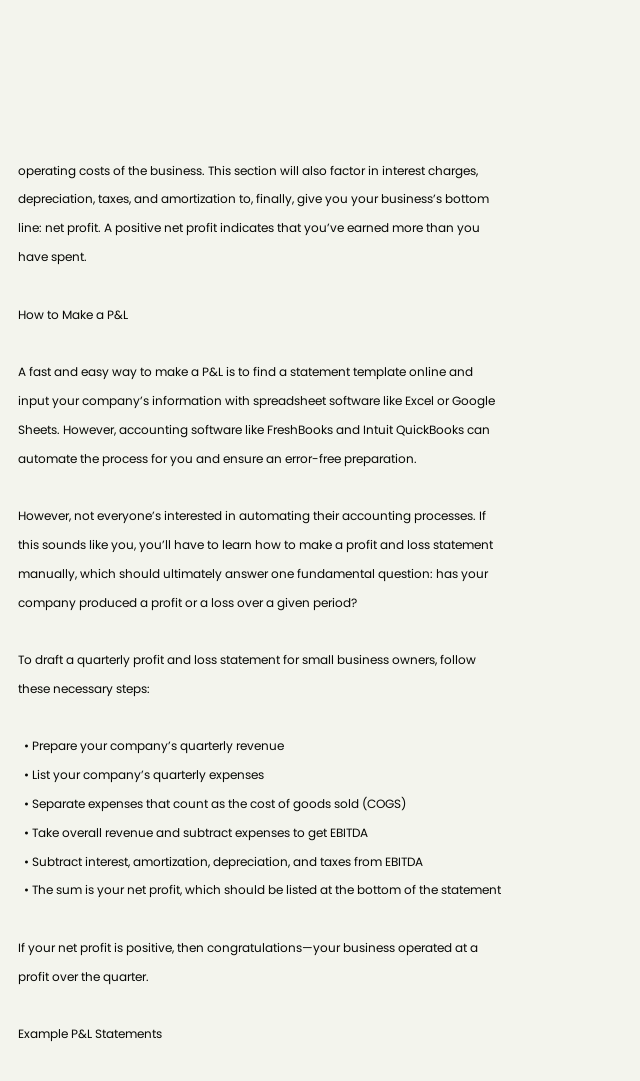operating costs of the business. This section will also factor in interest charges, depreciation, taxes, and amortization to, finally, give you your business’s bottom line: net profit. A positive net profit indicates that you’ve earned more than you have spent.

How to Make a P&L

A fast and easy way to make a P&L is to find a statement template online and input your company’s information with spreadsheet software like Excel or Google Sheets. However, accounting software like FreshBooks and Intuit QuickBooks can automate the process for you and ensure an error-free preparation.

However, not everyone’s interested in automating their accounting processes. If this sounds like you, you’ll have to learn how to make a profit and loss statement manually, which should ultimately answer one fundamental question: has your company produced a profit or a loss over a given period?

To draft a quarterly profit and loss statement for small business owners, follow these necessary steps:

  • Prepare your company’s quarterly revenue
  • List your company’s quarterly expenses
  • Separate expenses that count as the cost of goods sold (COGS)
  • Take overall revenue and subtract expenses to get EBITDA
  • Subtract interest, amortization, depreciation, and taxes from EBITDA
  • The sum is your net profit, which should be listed at the bottom of the statement

If your net profit is positive, then congratulations—your business operated at a profit over the quarter.

Example P&L Statements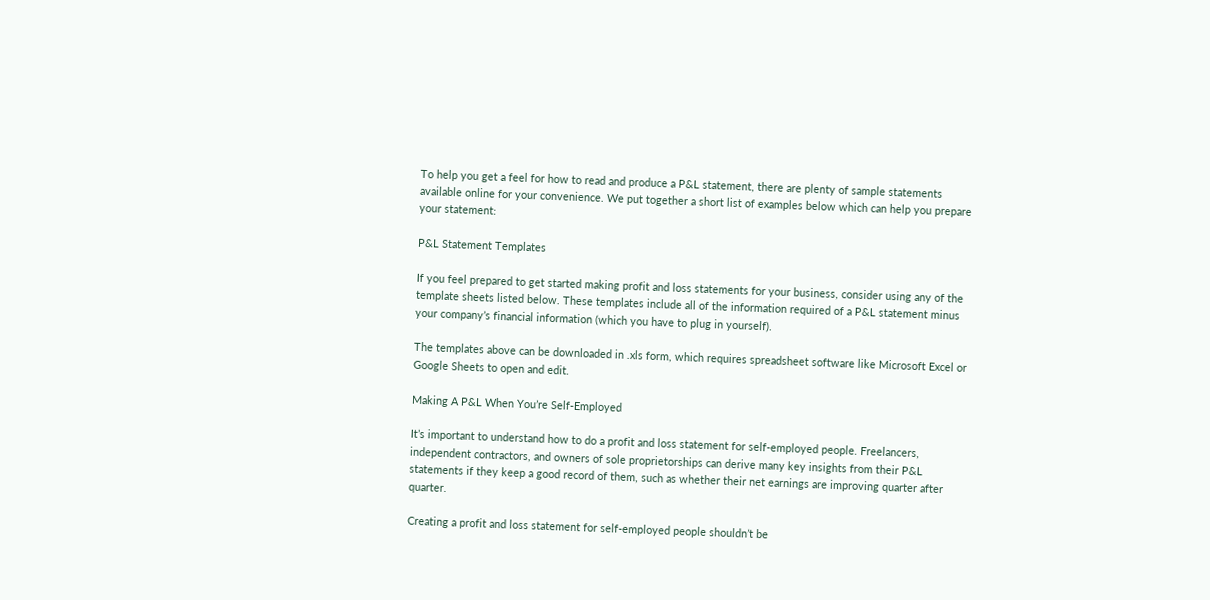To help you get a feel for how to read and produce a P&L statement, there are plenty of sample statements available online for your convenience. We put together a short list of examples below which can help you prepare your statement:

P&L Statement Templates

If you feel prepared to get started making profit and loss statements for your business, consider using any of the template sheets listed below. These templates include all of the information required of a P&L statement minus your company’s financial information (which you have to plug in yourself).

The templates above can be downloaded in .xls form, which requires spreadsheet software like Microsoft Excel or Google Sheets to open and edit.

Making A P&L When You’re Self-Employed

It’s important to understand how to do a profit and loss statement for self-employed people. Freelancers, independent contractors, and owners of sole proprietorships can derive many key insights from their P&L statements if they keep a good record of them, such as whether their net earnings are improving quarter after quarter.

Creating a profit and loss statement for self-employed people shouldn’t be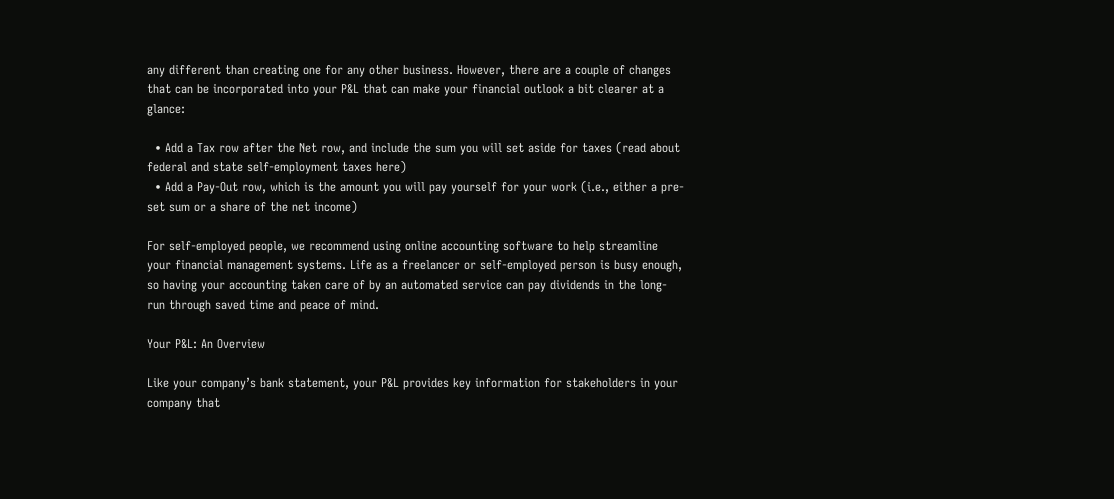any different than creating one for any other business. However, there are a couple of changes that can be incorporated into your P&L that can make your financial outlook a bit clearer at a glance:

  • Add a Tax row after the Net row, and include the sum you will set aside for taxes (read about federal and state self-employment taxes here)
  • Add a Pay-Out row, which is the amount you will pay yourself for your work (i.e., either a pre-set sum or a share of the net income)

For self-employed people, we recommend using online accounting software to help streamline your financial management systems. Life as a freelancer or self-employed person is busy enough, so having your accounting taken care of by an automated service can pay dividends in the long-run through saved time and peace of mind.

Your P&L: An Overview

Like your company’s bank statement, your P&L provides key information for stakeholders in your company that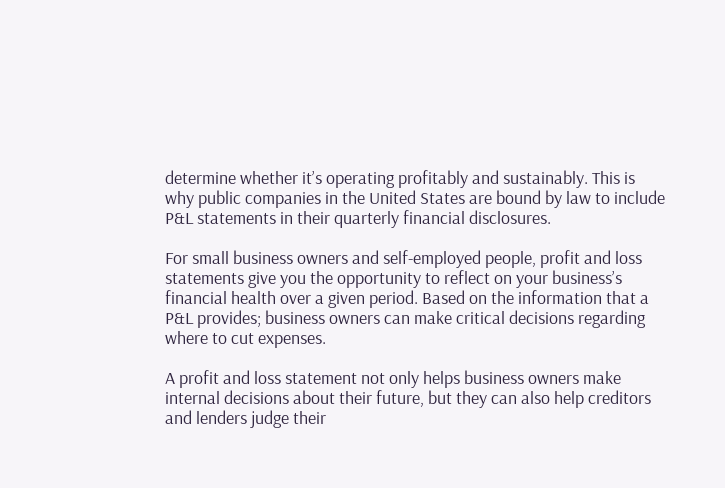determine whether it’s operating profitably and sustainably. This is why public companies in the United States are bound by law to include P&L statements in their quarterly financial disclosures.

For small business owners and self-employed people, profit and loss statements give you the opportunity to reflect on your business’s financial health over a given period. Based on the information that a P&L provides; business owners can make critical decisions regarding where to cut expenses.

A profit and loss statement not only helps business owners make internal decisions about their future, but they can also help creditors and lenders judge their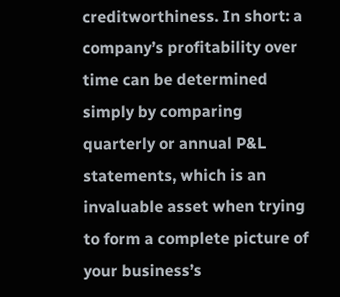creditworthiness. In short: a company’s profitability over time can be determined simply by comparing quarterly or annual P&L statements, which is an invaluable asset when trying to form a complete picture of your business’s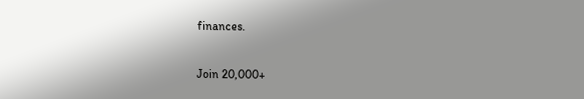finances.

Join 20,000+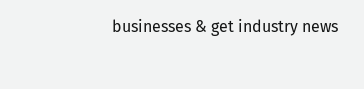businesses & get industry news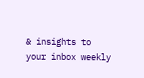& insights to your inbox weekly